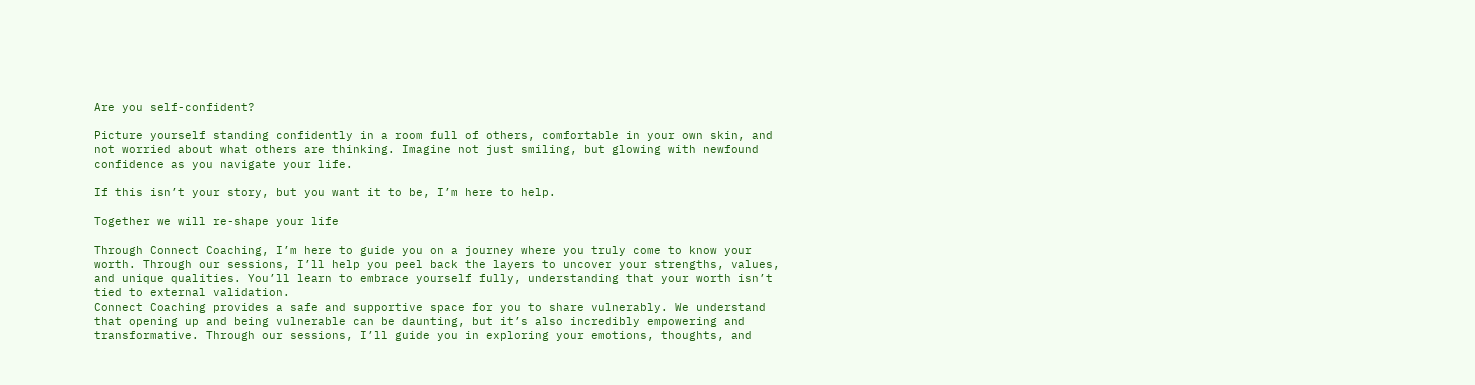Are you self-confident?

Picture yourself standing confidently in a room full of others, comfortable in your own skin, and not worried about what others are thinking. Imagine not just smiling, but glowing with newfound confidence as you navigate your life.

If this isn’t your story, but you want it to be, I’m here to help.

Together we will re-shape your life

Through Connect Coaching, I’m here to guide you on a journey where you truly come to know your worth. Through our sessions, I’ll help you peel back the layers to uncover your strengths, values, and unique qualities. You’ll learn to embrace yourself fully, understanding that your worth isn’t tied to external validation.
Connect Coaching provides a safe and supportive space for you to share vulnerably. We understand that opening up and being vulnerable can be daunting, but it’s also incredibly empowering and transformative. Through our sessions, I’ll guide you in exploring your emotions, thoughts, and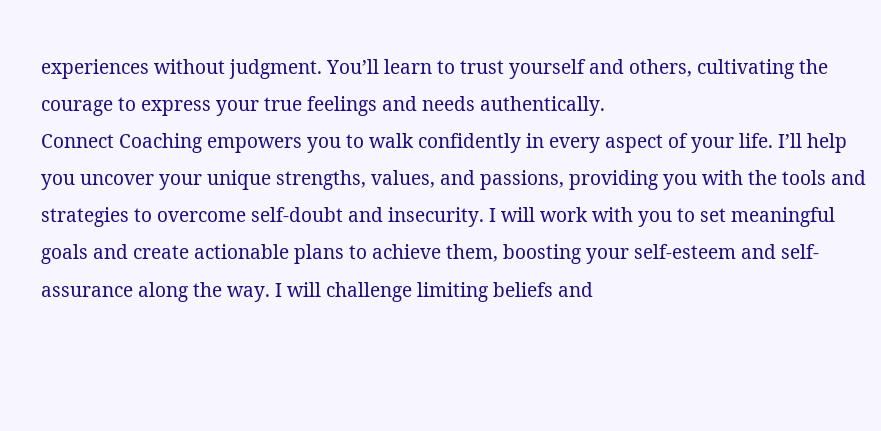experiences without judgment. You’ll learn to trust yourself and others, cultivating the courage to express your true feelings and needs authentically.
Connect Coaching empowers you to walk confidently in every aspect of your life. I’ll help you uncover your unique strengths, values, and passions, providing you with the tools and strategies to overcome self-doubt and insecurity. I will work with you to set meaningful goals and create actionable plans to achieve them, boosting your self-esteem and self-assurance along the way. I will challenge limiting beliefs and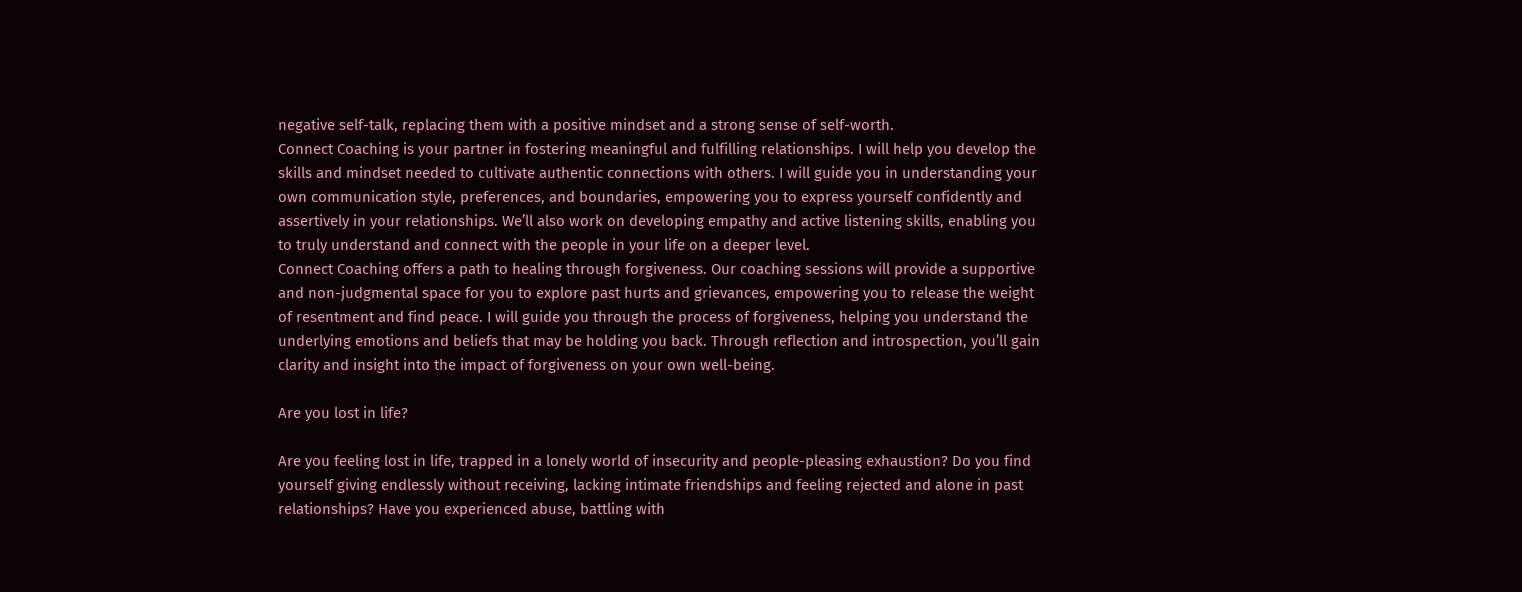negative self-talk, replacing them with a positive mindset and a strong sense of self-worth.
Connect Coaching is your partner in fostering meaningful and fulfilling relationships. I will help you develop the skills and mindset needed to cultivate authentic connections with others. I will guide you in understanding your own communication style, preferences, and boundaries, empowering you to express yourself confidently and assertively in your relationships. We’ll also work on developing empathy and active listening skills, enabling you to truly understand and connect with the people in your life on a deeper level.
Connect Coaching offers a path to healing through forgiveness. Our coaching sessions will provide a supportive and non-judgmental space for you to explore past hurts and grievances, empowering you to release the weight of resentment and find peace. I will guide you through the process of forgiveness, helping you understand the underlying emotions and beliefs that may be holding you back. Through reflection and introspection, you’ll gain clarity and insight into the impact of forgiveness on your own well-being.

Are you lost in life?

Are you feeling lost in life, trapped in a lonely world of insecurity and people-pleasing exhaustion? Do you find yourself giving endlessly without receiving, lacking intimate friendships and feeling rejected and alone in past relationships? Have you experienced abuse, battling with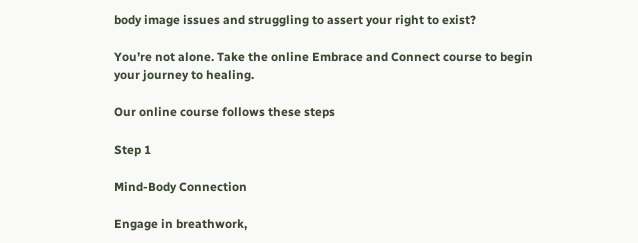body image issues and struggling to assert your right to exist?

You’re not alone. Take the online Embrace and Connect course to begin your journey to healing.

Our online course follows these steps

Step 1

Mind-Body Connection

Engage in breathwork,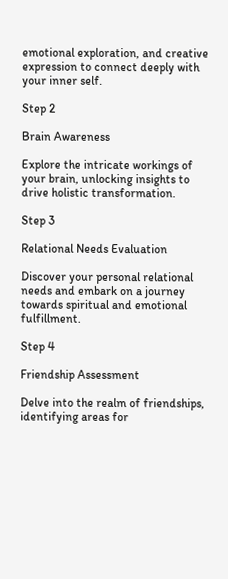emotional exploration, and creative expression to connect deeply with your inner self.

Step 2

Brain Awareness

Explore the intricate workings of your brain, unlocking insights to drive holistic transformation.

Step 3

Relational Needs Evaluation

Discover your personal relational needs and embark on a journey towards spiritual and emotional fulfillment.

Step 4

Friendship Assessment

Delve into the realm of friendships, identifying areas for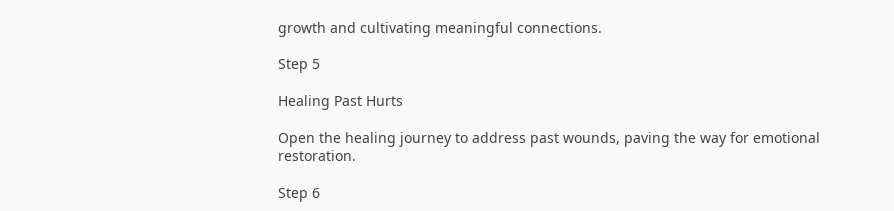growth and cultivating meaningful connections.

Step 5

Healing Past Hurts

Open the healing journey to address past wounds, paving the way for emotional restoration.

Step 6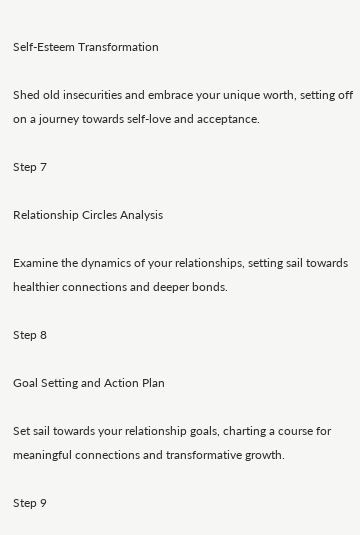Self-Esteem Transformation

Shed old insecurities and embrace your unique worth, setting off on a journey towards self-love and acceptance.

Step 7

Relationship Circles Analysis

Examine the dynamics of your relationships, setting sail towards healthier connections and deeper bonds.

Step 8

Goal Setting and Action Plan

Set sail towards your relationship goals, charting a course for meaningful connections and transformative growth.

Step 9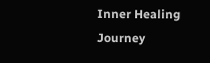Inner Healing Journey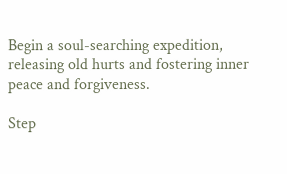Begin a soul-searching expedition, releasing old hurts and fostering inner peace and forgiveness.

Step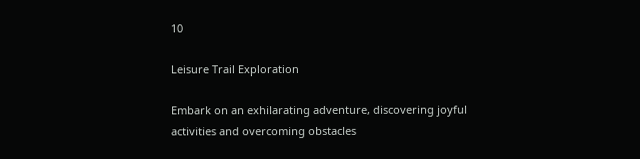10

Leisure Trail Exploration

Embark on an exhilarating adventure, discovering joyful activities and overcoming obstacles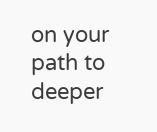on your path to deeper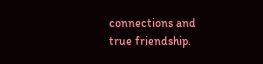connections and true friendship.